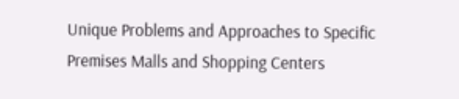Unique Problems and Approaches to Specific Premises Malls and Shopping Centers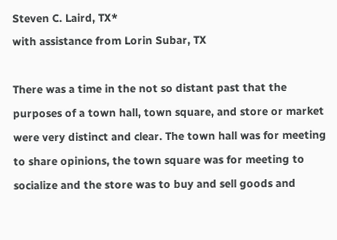Steven C. Laird, TX*
with assistance from Lorin Subar, TX

There was a time in the not so distant past that the purposes of a town hall, town square, and store or market were very distinct and clear. The town hall was for meeting to share opinions, the town square was for meeting to socialize and the store was to buy and sell goods and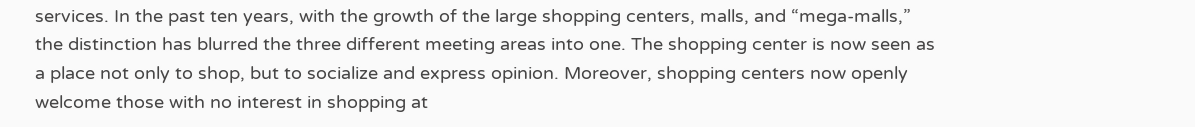services. In the past ten years, with the growth of the large shopping centers, malls, and “mega-malls,” the distinction has blurred the three different meeting areas into one. The shopping center is now seen as a place not only to shop, but to socialize and express opinion. Moreover, shopping centers now openly welcome those with no interest in shopping at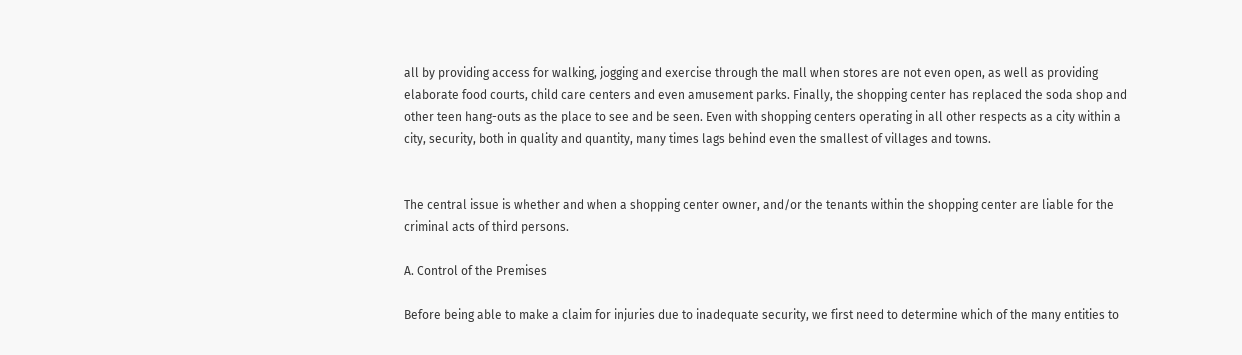all by providing access for walking, jogging and exercise through the mall when stores are not even open, as well as providing elaborate food courts, child care centers and even amusement parks. Finally, the shopping center has replaced the soda shop and other teen hang-outs as the place to see and be seen. Even with shopping centers operating in all other respects as a city within a city, security, both in quality and quantity, many times lags behind even the smallest of villages and towns.


The central issue is whether and when a shopping center owner, and/or the tenants within the shopping center are liable for the criminal acts of third persons.

A. Control of the Premises

Before being able to make a claim for injuries due to inadequate security, we first need to determine which of the many entities to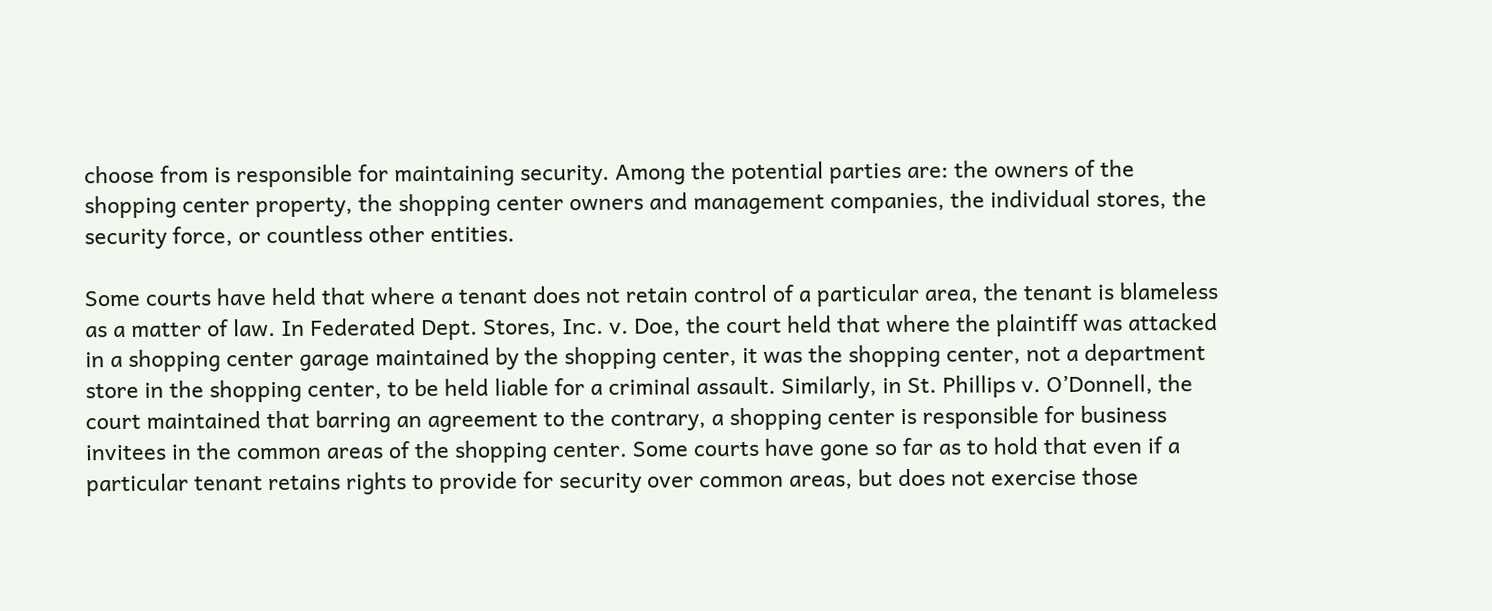choose from is responsible for maintaining security. Among the potential parties are: the owners of the shopping center property, the shopping center owners and management companies, the individual stores, the security force, or countless other entities.

Some courts have held that where a tenant does not retain control of a particular area, the tenant is blameless as a matter of law. In Federated Dept. Stores, Inc. v. Doe, the court held that where the plaintiff was attacked in a shopping center garage maintained by the shopping center, it was the shopping center, not a department store in the shopping center, to be held liable for a criminal assault. Similarly, in St. Phillips v. O’Donnell, the court maintained that barring an agreement to the contrary, a shopping center is responsible for business invitees in the common areas of the shopping center. Some courts have gone so far as to hold that even if a particular tenant retains rights to provide for security over common areas, but does not exercise those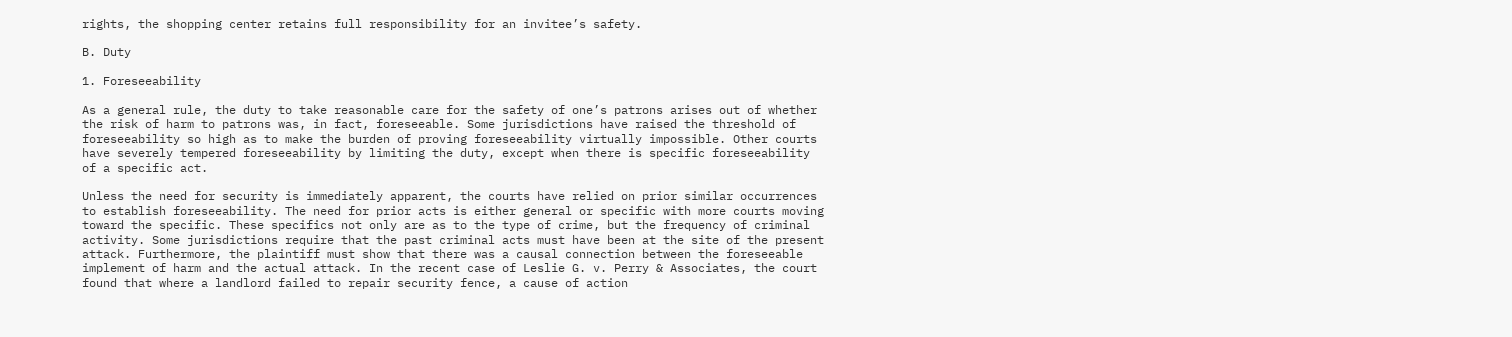rights, the shopping center retains full responsibility for an invitee’s safety.

B. Duty

1. Foreseeability

As a general rule, the duty to take reasonable care for the safety of one’s patrons arises out of whether the risk of harm to patrons was, in fact, foreseeable. Some jurisdictions have raised the threshold of foreseeability so high as to make the burden of proving foreseeability virtually impossible. Other courts have severely tempered foreseeability by limiting the duty, except when there is specific foreseeability of a specific act.

Unless the need for security is immediately apparent, the courts have relied on prior similar occurrences to establish foreseeability. The need for prior acts is either general or specific with more courts moving toward the specific. These specifics not only are as to the type of crime, but the frequency of criminal activity. Some jurisdictions require that the past criminal acts must have been at the site of the present attack. Furthermore, the plaintiff must show that there was a causal connection between the foreseeable implement of harm and the actual attack. In the recent case of Leslie G. v. Perry & Associates, the court found that where a landlord failed to repair security fence, a cause of action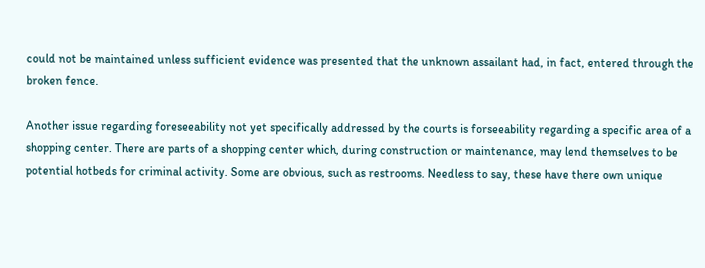could not be maintained unless sufficient evidence was presented that the unknown assailant had, in fact, entered through the broken fence.

Another issue regarding foreseeability not yet specifically addressed by the courts is forseeability regarding a specific area of a shopping center. There are parts of a shopping center which, during construction or maintenance, may lend themselves to be potential hotbeds for criminal activity. Some are obvious, such as restrooms. Needless to say, these have there own unique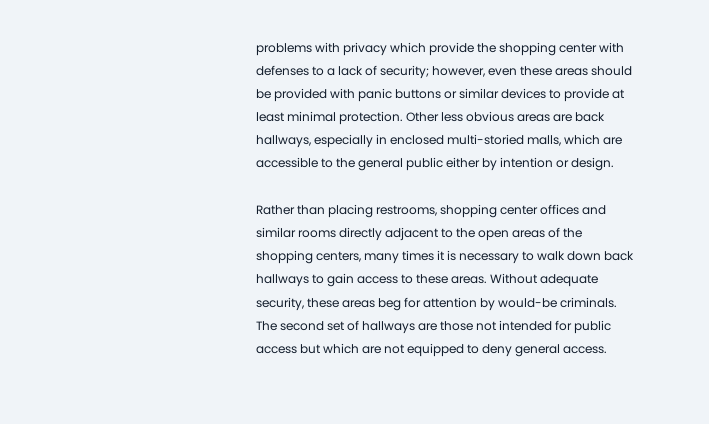problems with privacy which provide the shopping center with defenses to a lack of security; however, even these areas should be provided with panic buttons or similar devices to provide at least minimal protection. Other less obvious areas are back hallways, especially in enclosed multi-storied malls, which are accessible to the general public either by intention or design.

Rather than placing restrooms, shopping center offices and similar rooms directly adjacent to the open areas of the shopping centers, many times it is necessary to walk down back hallways to gain access to these areas. Without adequate security, these areas beg for attention by would-be criminals. The second set of hallways are those not intended for public access but which are not equipped to deny general access.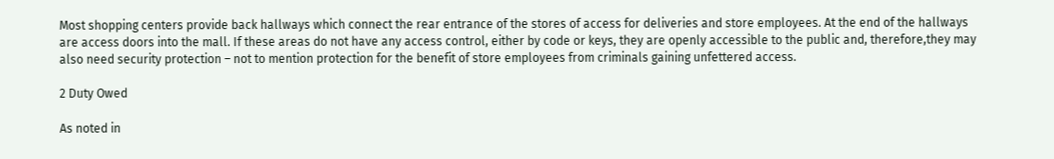Most shopping centers provide back hallways which connect the rear entrance of the stores of access for deliveries and store employees. At the end of the hallways are access doors into the mall. If these areas do not have any access control, either by code or keys, they are openly accessible to the public and, therefore,they may also need security protection – not to mention protection for the benefit of store employees from criminals gaining unfettered access.

2 Duty Owed

As noted in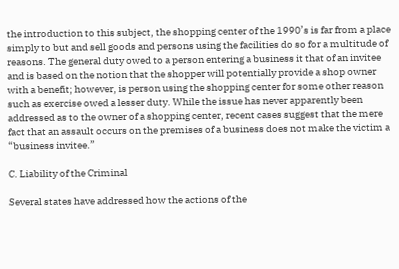the introduction to this subject, the shopping center of the 1990’s is far from a place simply to but and sell goods and persons using the facilities do so for a multitude of reasons. The general duty owed to a person entering a business it that of an invitee and is based on the notion that the shopper will potentially provide a shop owner with a benefit; however, is person using the shopping center for some other reason such as exercise owed a lesser duty. While the issue has never apparently been addressed as to the owner of a shopping center, recent cases suggest that the mere fact that an assault occurs on the premises of a business does not make the victim a “business invitee.”

C. Liability of the Criminal

Several states have addressed how the actions of the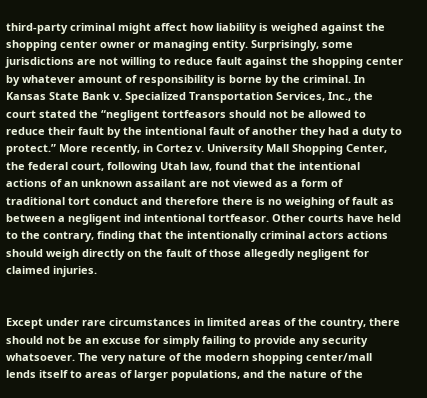third-party criminal might affect how liability is weighed against the shopping center owner or managing entity. Surprisingly, some jurisdictions are not willing to reduce fault against the shopping center by whatever amount of responsibility is borne by the criminal. In Kansas State Bank v. Specialized Transportation Services, Inc., the court stated the “negligent tortfeasors should not be allowed to reduce their fault by the intentional fault of another they had a duty to protect.” More recently, in Cortez v. University Mall Shopping Center, the federal court, following Utah law, found that the intentional actions of an unknown assailant are not viewed as a form of traditional tort conduct and therefore there is no weighing of fault as between a negligent ind intentional tortfeasor. Other courts have held to the contrary, finding that the intentionally criminal actors actions should weigh directly on the fault of those allegedly negligent for claimed injuries.


Except under rare circumstances in limited areas of the country, there should not be an excuse for simply failing to provide any security whatsoever. The very nature of the modern shopping center/mall lends itself to areas of larger populations, and the nature of the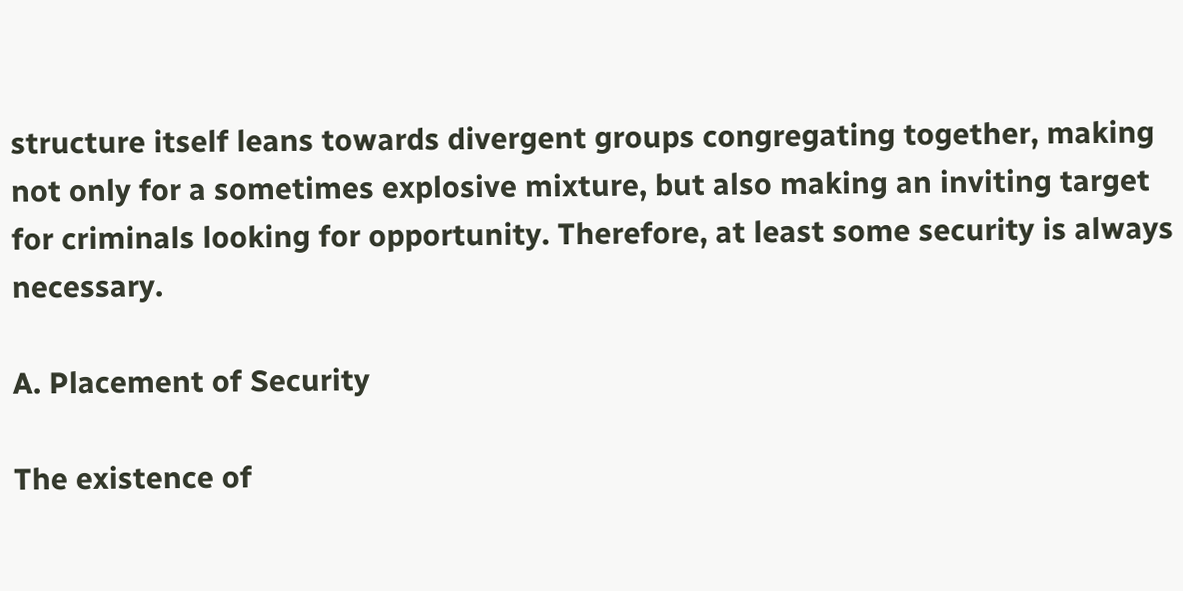structure itself leans towards divergent groups congregating together, making not only for a sometimes explosive mixture, but also making an inviting target for criminals looking for opportunity. Therefore, at least some security is always necessary.

A. Placement of Security

The existence of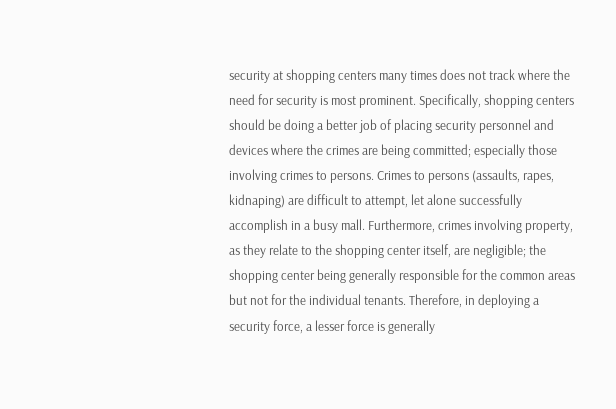security at shopping centers many times does not track where the need for security is most prominent. Specifically, shopping centers should be doing a better job of placing security personnel and devices where the crimes are being committed; especially those involving crimes to persons. Crimes to persons (assaults, rapes, kidnaping) are difficult to attempt, let alone successfully accomplish in a busy mall. Furthermore, crimes involving property, as they relate to the shopping center itself, are negligible; the shopping center being generally responsible for the common areas but not for the individual tenants. Therefore, in deploying a security force, a lesser force is generally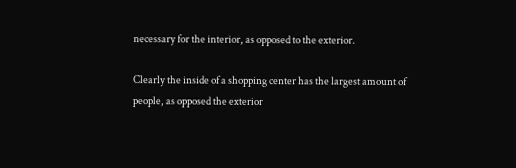necessary for the interior, as opposed to the exterior.

Clearly the inside of a shopping center has the largest amount of people, as opposed the exterior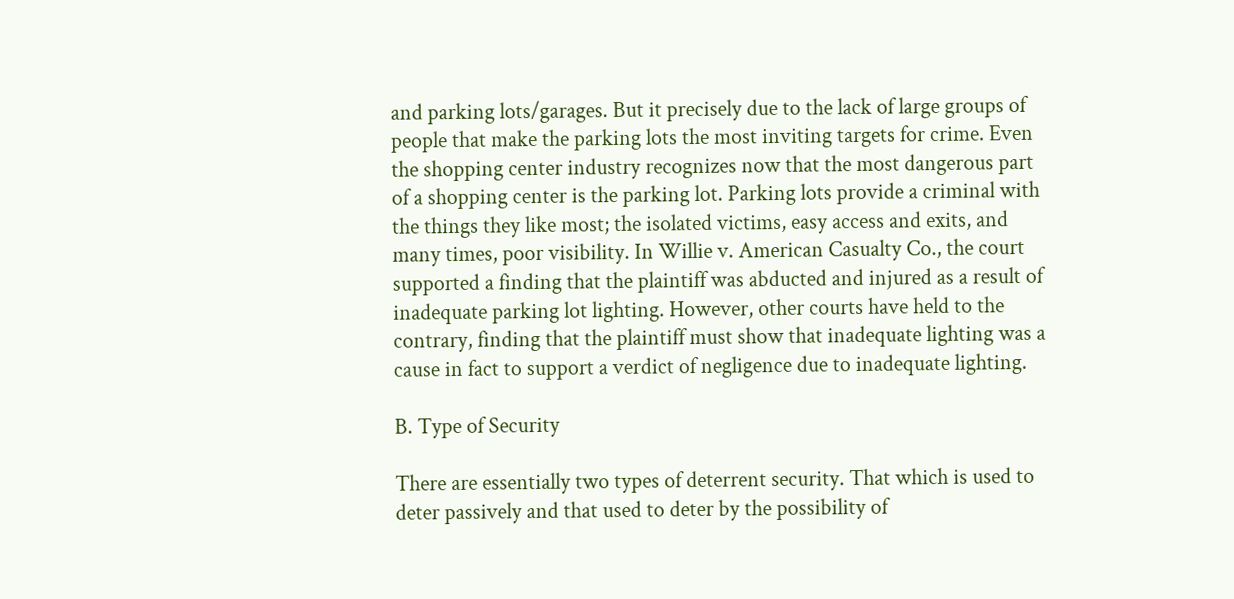and parking lots/garages. But it precisely due to the lack of large groups of people that make the parking lots the most inviting targets for crime. Even the shopping center industry recognizes now that the most dangerous part of a shopping center is the parking lot. Parking lots provide a criminal with the things they like most; the isolated victims, easy access and exits, and many times, poor visibility. In Willie v. American Casualty Co., the court supported a finding that the plaintiff was abducted and injured as a result of inadequate parking lot lighting. However, other courts have held to the contrary, finding that the plaintiff must show that inadequate lighting was a cause in fact to support a verdict of negligence due to inadequate lighting.

B. Type of Security

There are essentially two types of deterrent security. That which is used to deter passively and that used to deter by the possibility of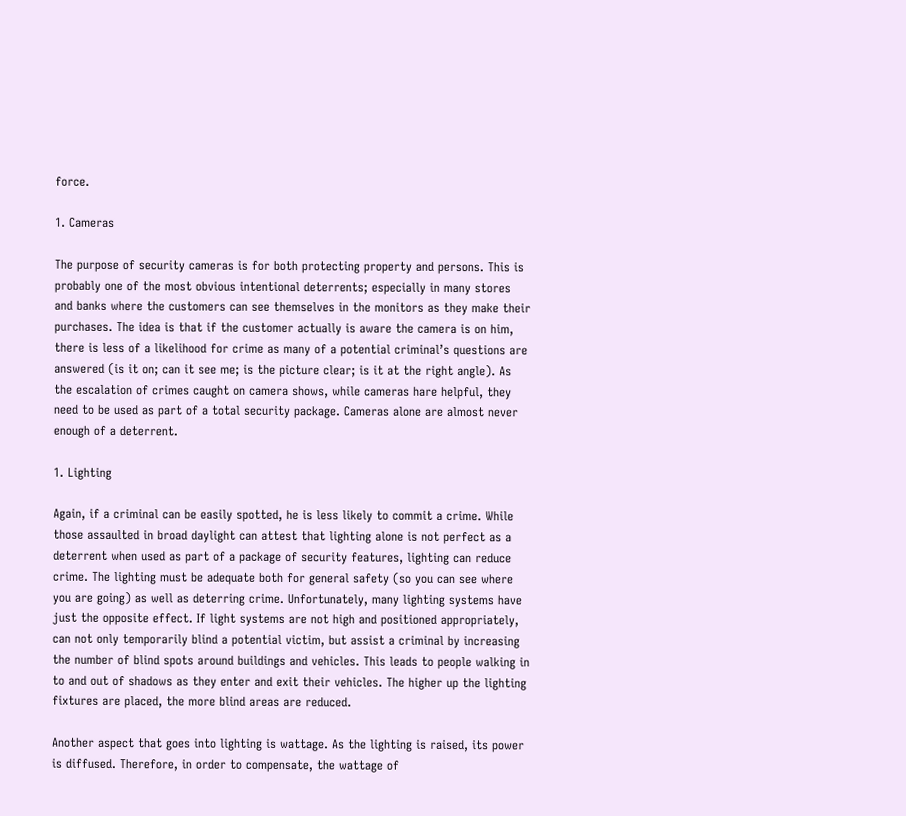force.

1. Cameras

The purpose of security cameras is for both protecting property and persons. This is probably one of the most obvious intentional deterrents; especially in many stores and banks where the customers can see themselves in the monitors as they make their purchases. The idea is that if the customer actually is aware the camera is on him, there is less of a likelihood for crime as many of a potential criminal’s questions are answered (is it on; can it see me; is the picture clear; is it at the right angle). As the escalation of crimes caught on camera shows, while cameras hare helpful, they need to be used as part of a total security package. Cameras alone are almost never enough of a deterrent.

1. Lighting

Again, if a criminal can be easily spotted, he is less likely to commit a crime. While those assaulted in broad daylight can attest that lighting alone is not perfect as a deterrent when used as part of a package of security features, lighting can reduce crime. The lighting must be adequate both for general safety (so you can see where you are going) as well as deterring crime. Unfortunately, many lighting systems have just the opposite effect. If light systems are not high and positioned appropriately, can not only temporarily blind a potential victim, but assist a criminal by increasing the number of blind spots around buildings and vehicles. This leads to people walking in to and out of shadows as they enter and exit their vehicles. The higher up the lighting fixtures are placed, the more blind areas are reduced.

Another aspect that goes into lighting is wattage. As the lighting is raised, its power is diffused. Therefore, in order to compensate, the wattage of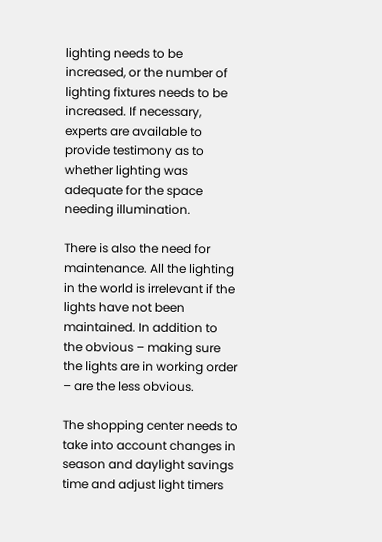lighting needs to be increased, or the number of lighting fixtures needs to be increased. If necessary, experts are available to provide testimony as to whether lighting was adequate for the space needing illumination.

There is also the need for maintenance. All the lighting in the world is irrelevant if the lights have not been maintained. In addition to the obvious – making sure the lights are in working order – are the less obvious.

The shopping center needs to take into account changes in season and daylight savings time and adjust light timers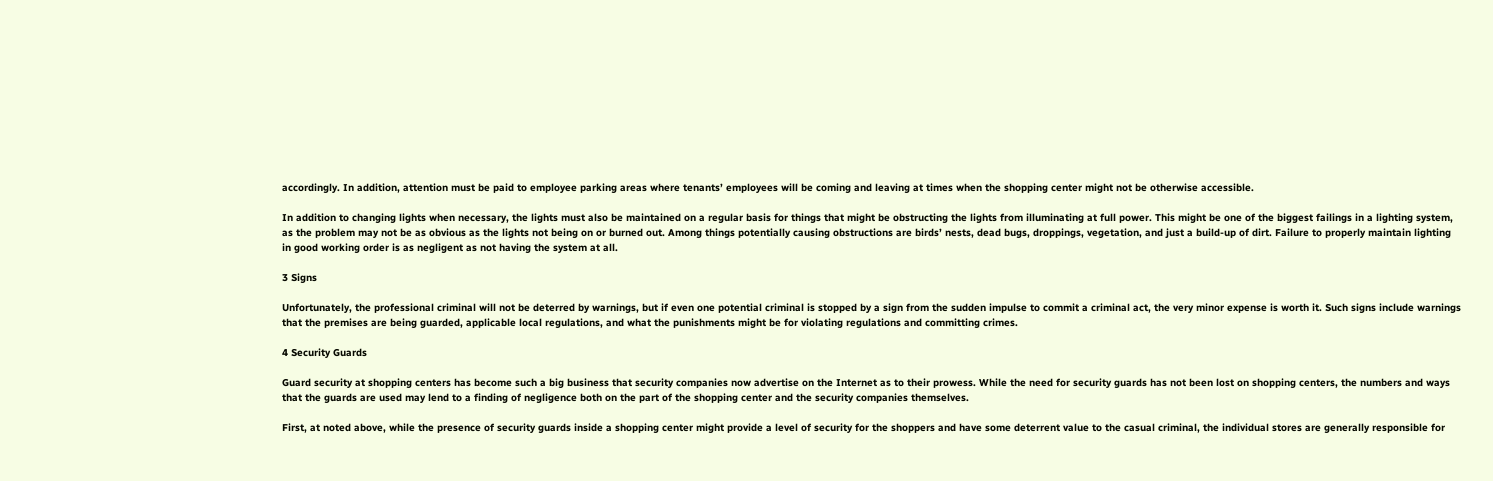accordingly. In addition, attention must be paid to employee parking areas where tenants’ employees will be coming and leaving at times when the shopping center might not be otherwise accessible.

In addition to changing lights when necessary, the lights must also be maintained on a regular basis for things that might be obstructing the lights from illuminating at full power. This might be one of the biggest failings in a lighting system, as the problem may not be as obvious as the lights not being on or burned out. Among things potentially causing obstructions are birds’ nests, dead bugs, droppings, vegetation, and just a build-up of dirt. Failure to properly maintain lighting in good working order is as negligent as not having the system at all.

3 Signs

Unfortunately, the professional criminal will not be deterred by warnings, but if even one potential criminal is stopped by a sign from the sudden impulse to commit a criminal act, the very minor expense is worth it. Such signs include warnings that the premises are being guarded, applicable local regulations, and what the punishments might be for violating regulations and committing crimes.

4 Security Guards

Guard security at shopping centers has become such a big business that security companies now advertise on the Internet as to their prowess. While the need for security guards has not been lost on shopping centers, the numbers and ways that the guards are used may lend to a finding of negligence both on the part of the shopping center and the security companies themselves.

First, at noted above, while the presence of security guards inside a shopping center might provide a level of security for the shoppers and have some deterrent value to the casual criminal, the individual stores are generally responsible for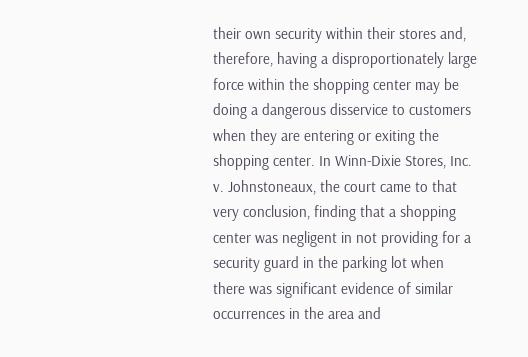their own security within their stores and, therefore, having a disproportionately large force within the shopping center may be doing a dangerous disservice to customers when they are entering or exiting the shopping center. In Winn-Dixie Stores, Inc. v. Johnstoneaux, the court came to that very conclusion, finding that a shopping center was negligent in not providing for a security guard in the parking lot when there was significant evidence of similar occurrences in the area and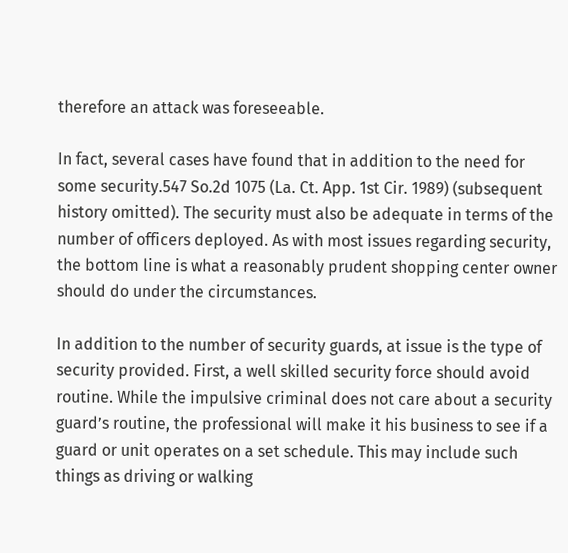therefore an attack was foreseeable.

In fact, several cases have found that in addition to the need for some security.547 So.2d 1075 (La. Ct. App. 1st Cir. 1989) (subsequent history omitted). The security must also be adequate in terms of the number of officers deployed. As with most issues regarding security, the bottom line is what a reasonably prudent shopping center owner should do under the circumstances.

In addition to the number of security guards, at issue is the type of security provided. First, a well skilled security force should avoid routine. While the impulsive criminal does not care about a security guard’s routine, the professional will make it his business to see if a guard or unit operates on a set schedule. This may include such things as driving or walking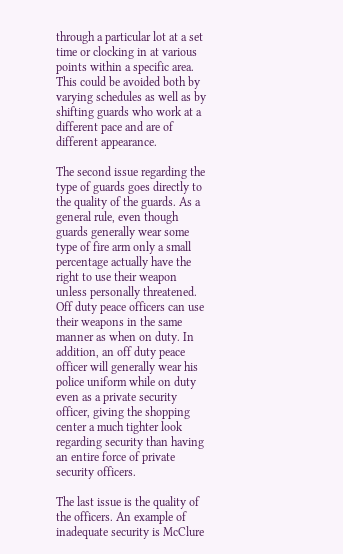through a particular lot at a set time or clocking in at various points within a specific area. This could be avoided both by varying schedules as well as by shifting guards who work at a different pace and are of different appearance.

The second issue regarding the type of guards goes directly to the quality of the guards. As a general rule, even though guards generally wear some type of fire arm only a small percentage actually have the right to use their weapon unless personally threatened. Off duty peace officers can use their weapons in the same manner as when on duty. In addition, an off duty peace officer will generally wear his police uniform while on duty even as a private security officer, giving the shopping center a much tighter look regarding security than having an entire force of private security officers.

The last issue is the quality of the officers. An example of inadequate security is McClure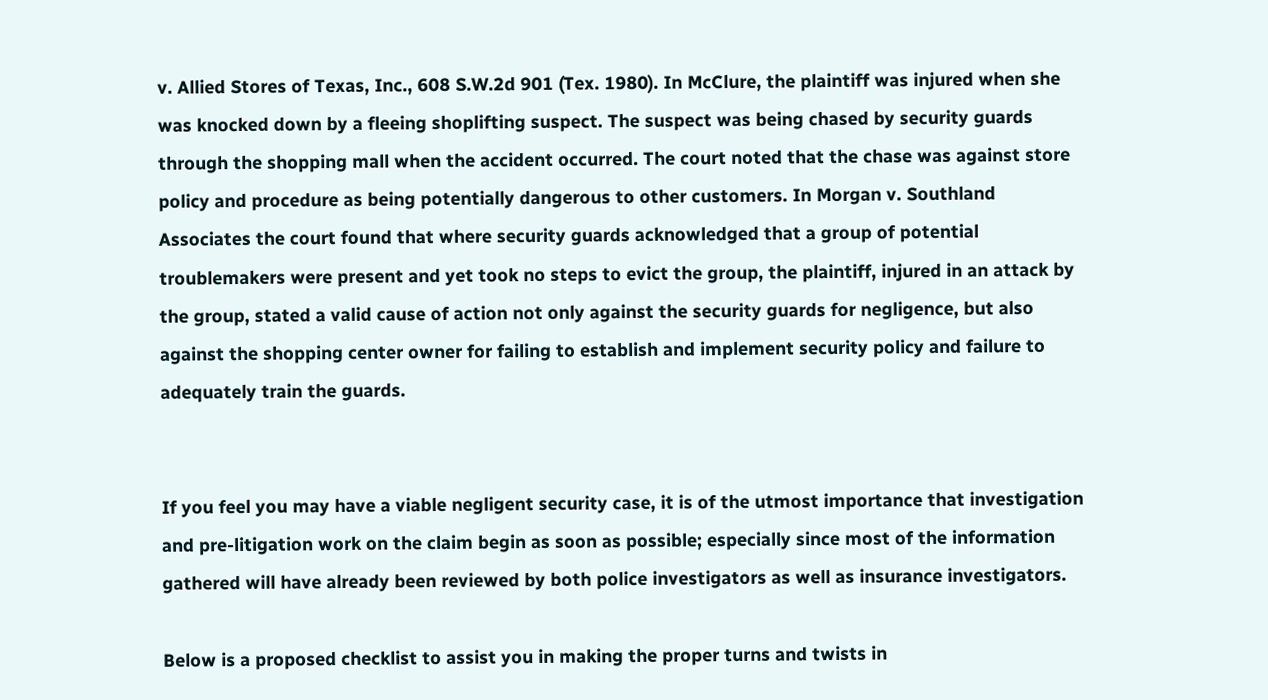v. Allied Stores of Texas, Inc., 608 S.W.2d 901 (Tex. 1980). In McClure, the plaintiff was injured when she was knocked down by a fleeing shoplifting suspect. The suspect was being chased by security guards through the shopping mall when the accident occurred. The court noted that the chase was against store policy and procedure as being potentially dangerous to other customers. In Morgan v. Southland Associates the court found that where security guards acknowledged that a group of potential troublemakers were present and yet took no steps to evict the group, the plaintiff, injured in an attack by the group, stated a valid cause of action not only against the security guards for negligence, but also against the shopping center owner for failing to establish and implement security policy and failure to adequately train the guards.


If you feel you may have a viable negligent security case, it is of the utmost importance that investigation and pre-litigation work on the claim begin as soon as possible; especially since most of the information gathered will have already been reviewed by both police investigators as well as insurance investigators.

Below is a proposed checklist to assist you in making the proper turns and twists in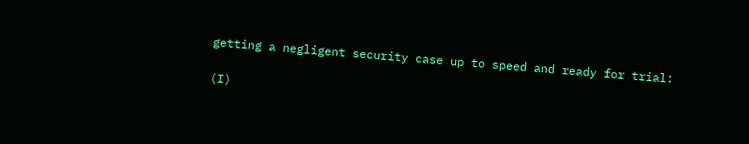getting a negligent security case up to speed and ready for trial:

(I)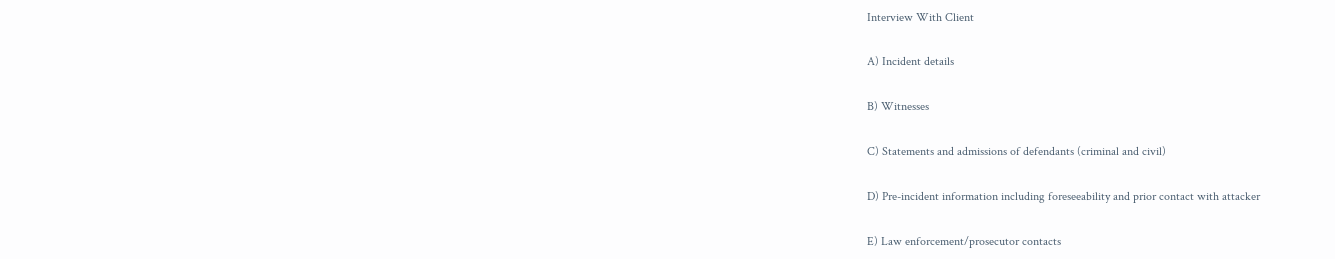Interview With Client

A) Incident details

B) Witnesses

C) Statements and admissions of defendants (criminal and civil)

D) Pre-incident information including foreseeability and prior contact with attacker

E) Law enforcement/prosecutor contacts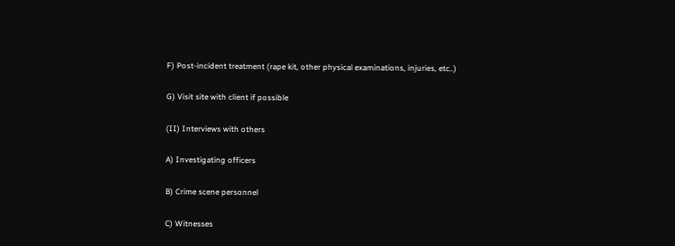F) Post-incident treatment (rape kit, other physical examinations, injuries, etc..)

G) Visit site with client if possible

(II) Interviews with others

A) Investigating officers

B) Crime scene personnel

C) Witnesses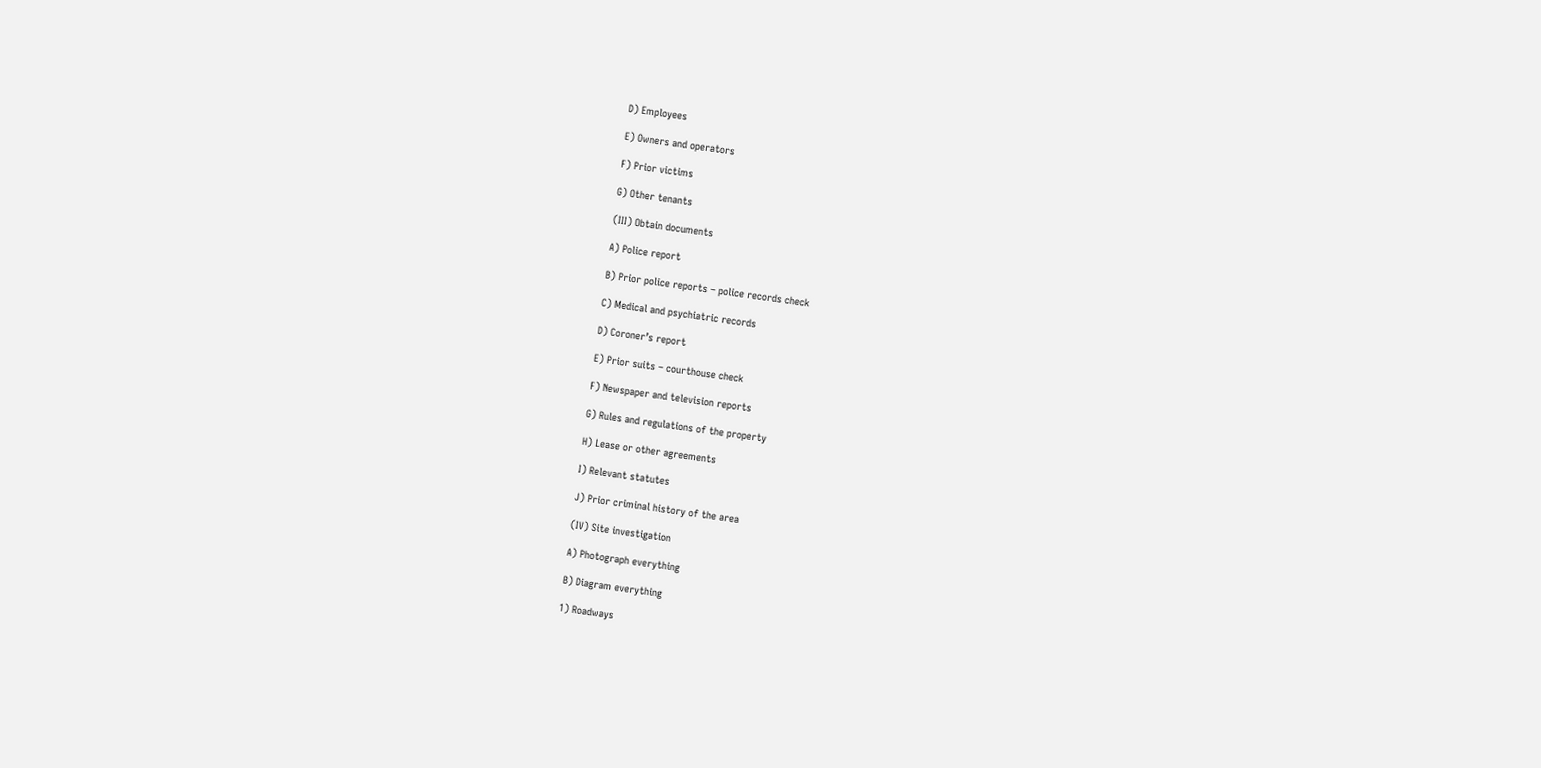D) Employees

E) Owners and operators

F) Prior victims

G) Other tenants

(III) Obtain documents

A) Police report

B) Prior police reports – police records check

C) Medical and psychiatric records

D) Coroner’s report

E) Prior suits – courthouse check

F) Newspaper and television reports

G) Rules and regulations of the property

H) Lease or other agreements

I) Relevant statutes

J) Prior criminal history of the area

(IV) Site investigation

A) Photograph everything

B) Diagram everything

1) Roadways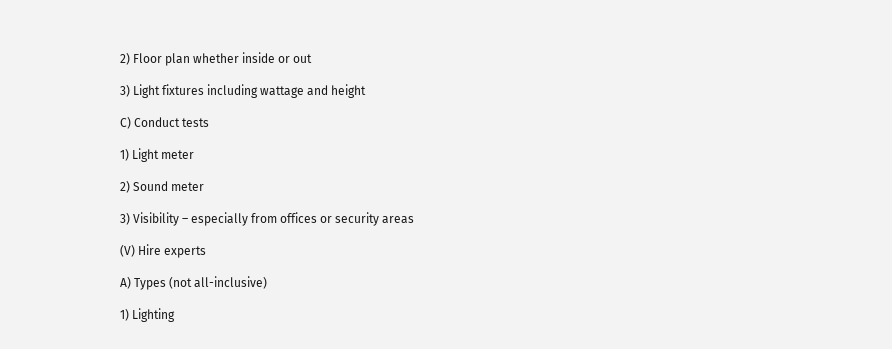2) Floor plan whether inside or out

3) Light fixtures including wattage and height

C) Conduct tests

1) Light meter

2) Sound meter

3) Visibility – especially from offices or security areas

(V) Hire experts

A) Types (not all-inclusive)

1) Lighting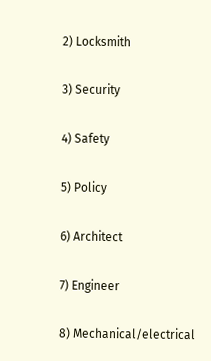2) Locksmith

3) Security

4) Safety

5) Policy

6) Architect

7) Engineer

8) Mechanical/electrical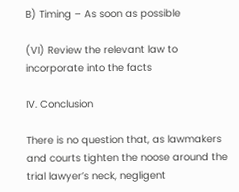B) Timing – As soon as possible

(VI) Review the relevant law to incorporate into the facts

IV. Conclusion

There is no question that, as lawmakers and courts tighten the noose around the trial lawyer’s neck, negligent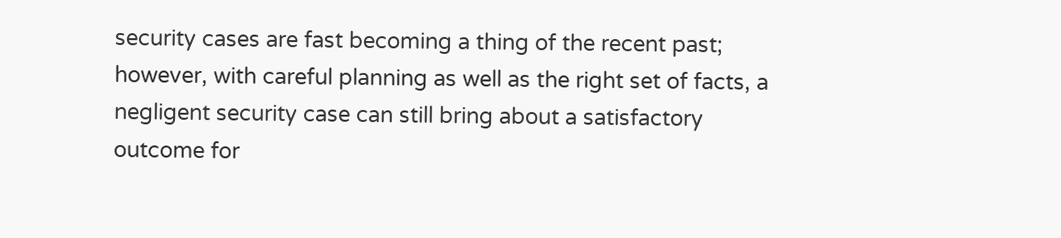security cases are fast becoming a thing of the recent past; however, with careful planning as well as the right set of facts, a negligent security case can still bring about a satisfactory outcome for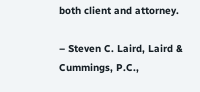both client and attorney.

– Steven C. Laird, Laird & Cummings, P.C.,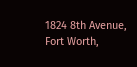1824 8th Avenue, Fort Worth,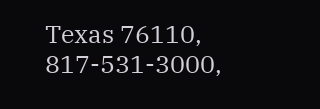Texas 76110, 817-531-3000,